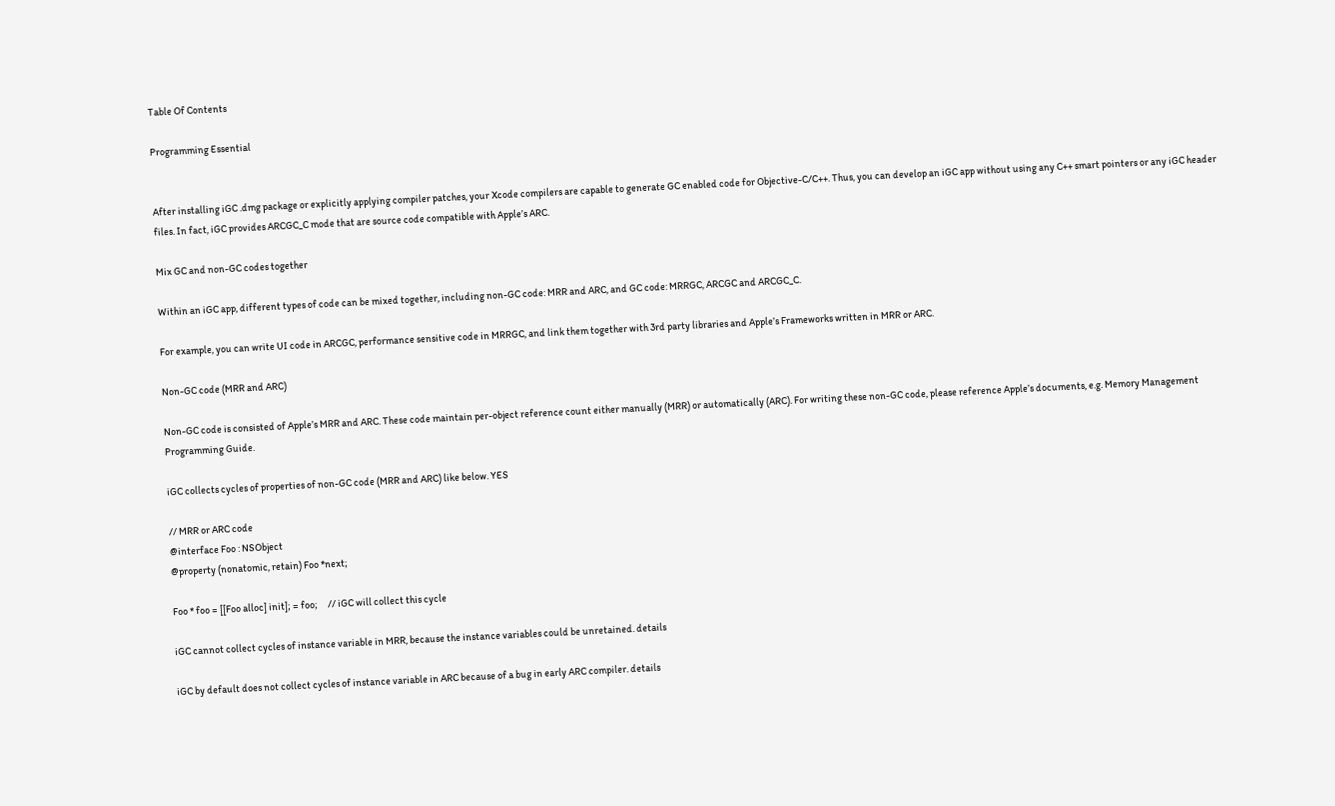Table Of Contents

Programming Essential


After installing iGC .dmg package or explicitly applying compiler patches, your Xcode compilers are capable to generate GC enabled code for Objective-C/C++. Thus, you can develop an iGC app without using any C++ smart pointers or any iGC header files. In fact, iGC provides ARCGC_C mode that are source code compatible with Apple’s ARC.

Mix GC and non-GC codes together

Within an iGC app, different types of code can be mixed together, including non-GC code: MRR and ARC, and GC code: MRRGC, ARCGC and ARCGC_C.

For example, you can write UI code in ARCGC, performance sensitive code in MRRGC, and link them together with 3rd party libraries and Apple’s Frameworks written in MRR or ARC.

Non-GC code (MRR and ARC)

Non-GC code is consisted of Apple’s MRR and ARC. These code maintain per-object reference count either manually (MRR) or automatically (ARC). For writing these non-GC code, please reference Apple’s documents, e.g. Memory Management Programming Guide.

iGC collects cycles of properties of non-GC code (MRR and ARC) like below. YES

// MRR or ARC code
@interface Foo : NSObject
@property (nonatomic, retain) Foo *next;

Foo * foo = [[Foo alloc] init]; = foo;     // iGC will collect this cycle

iGC cannot collect cycles of instance variable in MRR, because the instance variables could be unretained. details

iGC by default does not collect cycles of instance variable in ARC because of a bug in early ARC compiler. details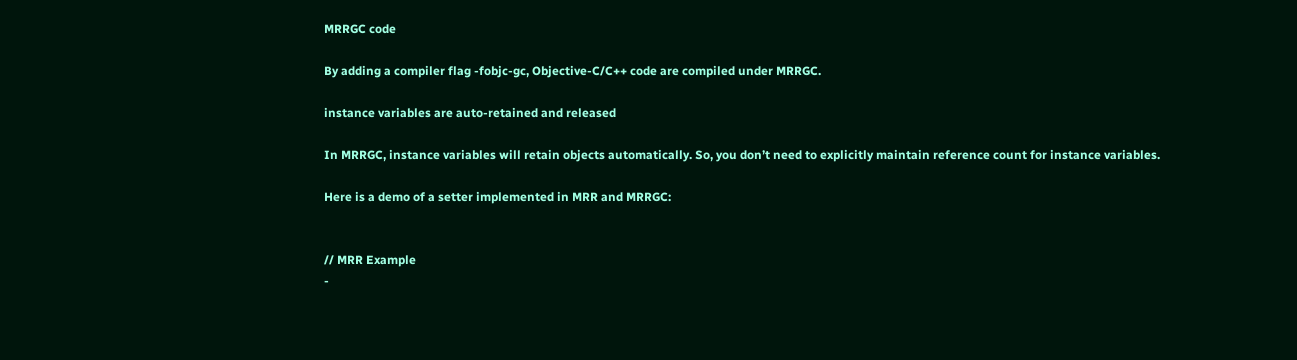MRRGC code

By adding a compiler flag -fobjc-gc, Objective-C/C++ code are compiled under MRRGC.

instance variables are auto-retained and released

In MRRGC, instance variables will retain objects automatically. So, you don’t need to explicitly maintain reference count for instance variables.

Here is a demo of a setter implemented in MRR and MRRGC:


// MRR Example
-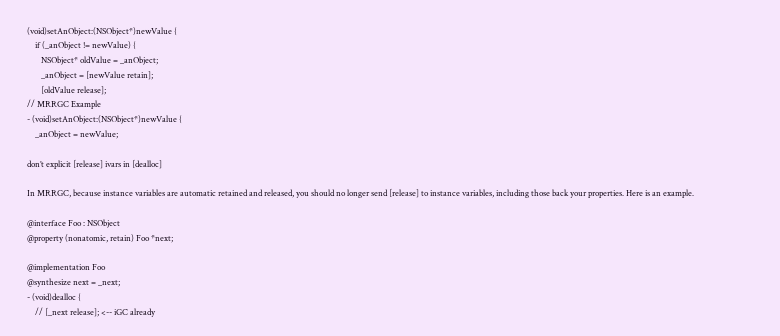(void)setAnObject:(NSObject*)newValue {
    if (_anObject != newValue) {
       NSObject* oldValue = _anObject;
       _anObject = [newValue retain];
       [oldValue release];
// MRRGC Example
- (void)setAnObject:(NSObject*)newValue {
    _anObject = newValue;

don’t explicit [release] ivars in [dealloc]

In MRRGC, because instance variables are automatic retained and released, you should no longer send [release] to instance variables, including those back your properties. Here is an example.

@interface Foo : NSObject
@property (nonatomic, retain) Foo *next;

@implementation Foo
@synthesize next = _next;
- (void)dealloc {
    // [_next release]; <-- iGC already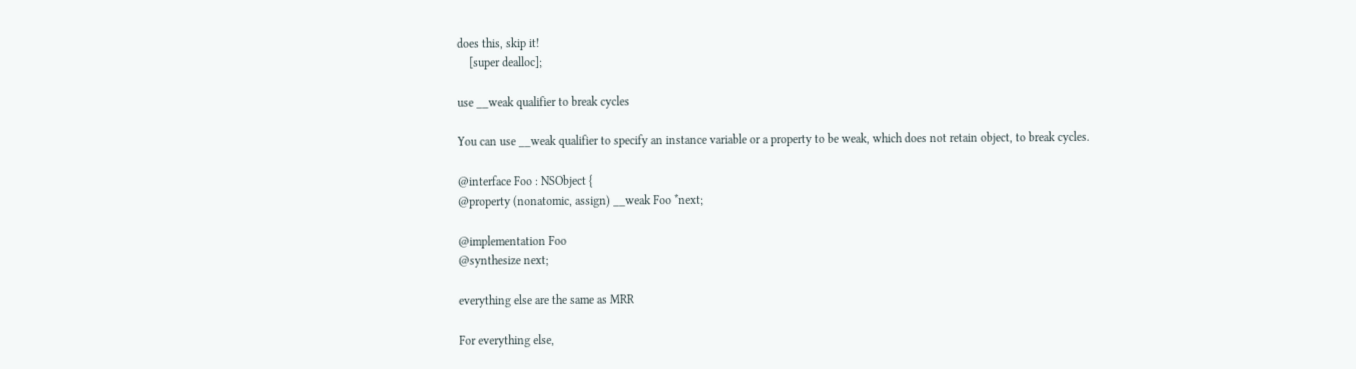does this, skip it!
    [super dealloc];

use __weak qualifier to break cycles

You can use __weak qualifier to specify an instance variable or a property to be weak, which does not retain object, to break cycles.

@interface Foo : NSObject {
@property (nonatomic, assign) __weak Foo *next;

@implementation Foo
@synthesize next;

everything else are the same as MRR

For everything else,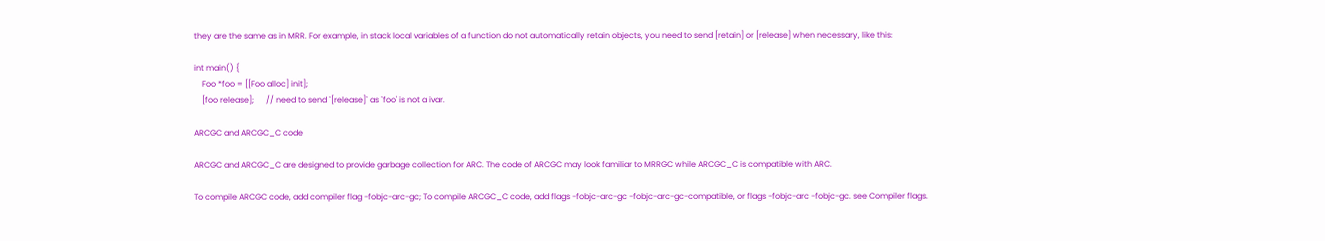they are the same as in MRR. For example, in stack local variables of a function do not automatically retain objects, you need to send [retain] or [release] when necessary, like this:

int main() {
    Foo *foo = [[Foo alloc] init];
    [foo release];      // need to send `[release]` as `foo' is not a ivar.

ARCGC and ARCGC_C code

ARCGC and ARCGC_C are designed to provide garbage collection for ARC. The code of ARCGC may look familiar to MRRGC while ARCGC_C is compatible with ARC.

To compile ARCGC code, add compiler flag -fobjc-arc-gc; To compile ARCGC_C code, add flags -fobjc-arc-gc -fobjc-arc-gc-compatible, or flags -fobjc-arc -fobjc-gc. see Compiler flags.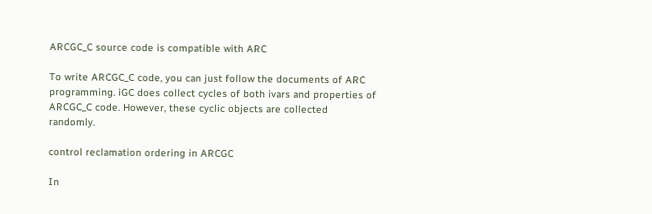ARCGC_C source code is compatible with ARC

To write ARCGC_C code, you can just follow the documents of ARC programming. iGC does collect cycles of both ivars and properties of ARCGC_C code. However, these cyclic objects are collected randomly.

control reclamation ordering in ARCGC

In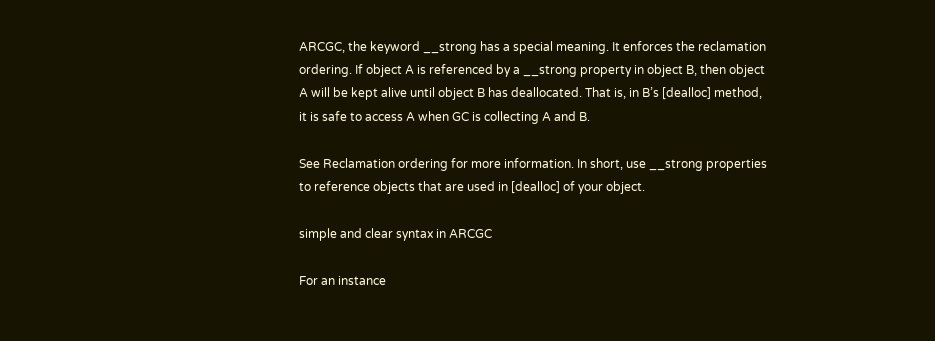ARCGC, the keyword __strong has a special meaning. It enforces the reclamation ordering. If object A is referenced by a __strong property in object B, then object A will be kept alive until object B has deallocated. That is, in B’s [dealloc] method, it is safe to access A when GC is collecting A and B.

See Reclamation ordering for more information. In short, use __strong properties to reference objects that are used in [dealloc] of your object.

simple and clear syntax in ARCGC

For an instance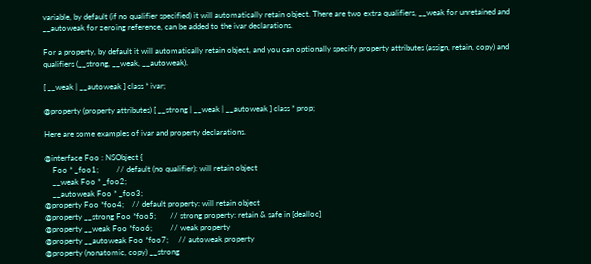variable, by default (if no qualifier specified) it will automatically retain object. There are two extra qualifiers, __weak for unretained and __autoweak for zeroing reference, can be added to the ivar declarations.

For a property, by default it will automatically retain object, and you can optionally specify property attributes (assign, retain, copy) and qualifiers (__strong, __weak, __autoweak).

[ __weak | __autoweak ] class * ivar;

@property (property attributes) [ __strong | __weak | __autoweak ] class * prop;

Here are some examples of ivar and property declarations.

@interface Foo : NSObject {
    Foo * _foo1;         // default (no qualifier): will retain object
    __weak Foo * _foo2;
    __autoweak Foo * _foo3;
@property Foo *foo4;    // default property: will retain object
@property __strong Foo *foo5;       // strong property: retain & safe in [dealloc]
@property __weak Foo *foo6;         // weak property
@property __autoweak Foo *foo7;     // autoweak property
@property (nonatomic, copy) __strong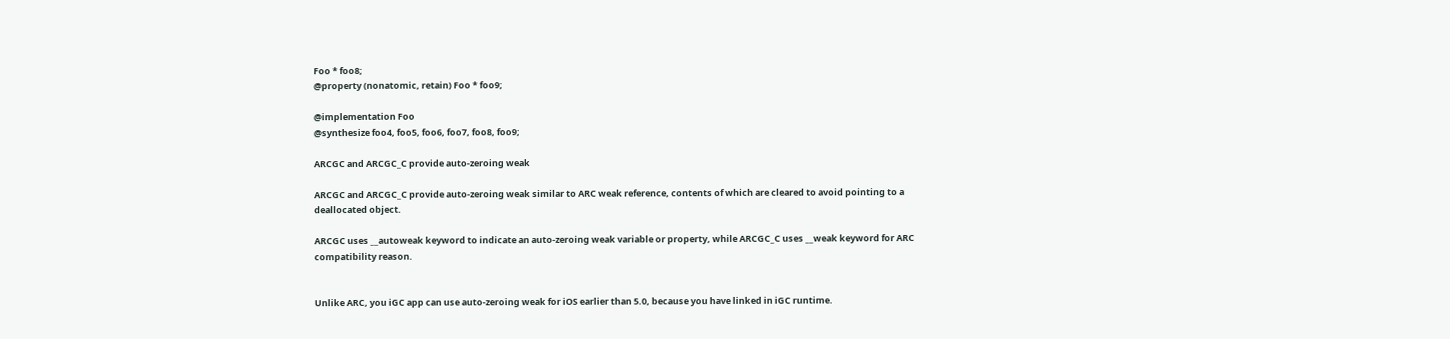Foo * foo8;
@property (nonatomic, retain) Foo * foo9;

@implementation Foo
@synthesize foo4, foo5, foo6, foo7, foo8, foo9;

ARCGC and ARCGC_C provide auto-zeroing weak

ARCGC and ARCGC_C provide auto-zeroing weak similar to ARC weak reference, contents of which are cleared to avoid pointing to a deallocated object.

ARCGC uses __autoweak keyword to indicate an auto-zeroing weak variable or property, while ARCGC_C uses __weak keyword for ARC compatibility reason.


Unlike ARC, you iGC app can use auto-zeroing weak for iOS earlier than 5.0, because you have linked in iGC runtime.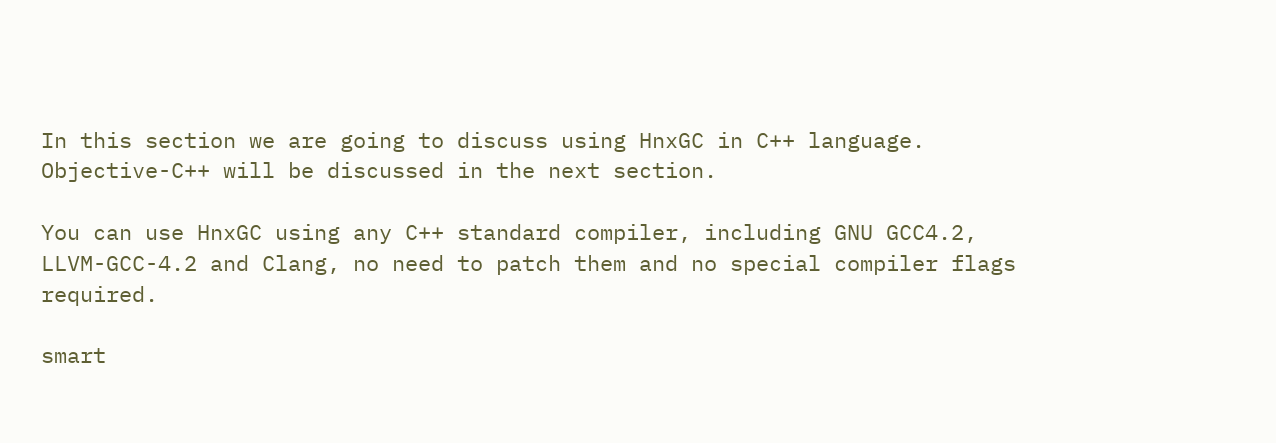In this section we are going to discuss using HnxGC in C++ language. Objective-C++ will be discussed in the next section.

You can use HnxGC using any C++ standard compiler, including GNU GCC4.2, LLVM-GCC-4.2 and Clang, no need to patch them and no special compiler flags required.

smart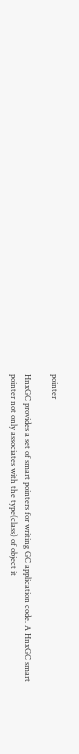pointer

HnxGC provides a set of smart pointers for writing GC application code. A HnxGC smart pointer not only associates with the type(class) of object it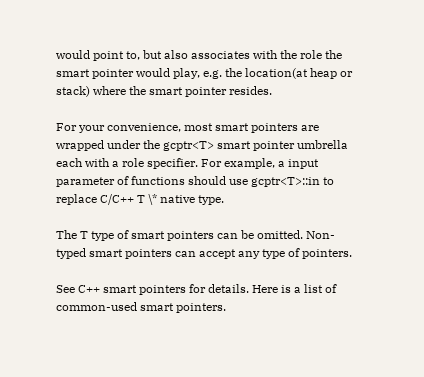would point to, but also associates with the role the smart pointer would play, e.g. the location(at heap or stack) where the smart pointer resides.

For your convenience, most smart pointers are wrapped under the gcptr<T> smart pointer umbrella each with a role specifier. For example, a input parameter of functions should use gcptr<T>::in to replace C/C++ T \* native type.

The T type of smart pointers can be omitted. Non-typed smart pointers can accept any type of pointers.

See C++ smart pointers for details. Here is a list of common-used smart pointers.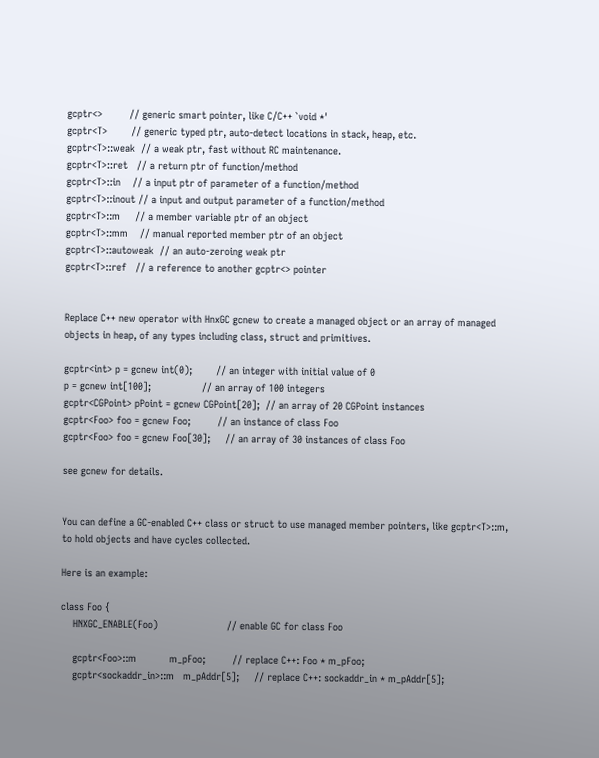gcptr<>         // generic smart pointer, like C/C++ `void *'
gcptr<T>        // generic typed ptr, auto-detect locations in stack, heap, etc.
gcptr<T>::weak  // a weak ptr, fast without RC maintenance.
gcptr<T>::ret   // a return ptr of function/method
gcptr<T>::in    // a input ptr of parameter of a function/method
gcptr<T>::inout // a input and output parameter of a function/method
gcptr<T>::m     // a member variable ptr of an object
gcptr<T>::mm    // manual reported member ptr of an object
gcptr<T>::autoweak  // an auto-zeroing weak ptr
gcptr<T>::ref   // a reference to another gcptr<> pointer


Replace C++ new operator with HnxGC gcnew to create a managed object or an array of managed objects in heap, of any types including class, struct and primitives.

gcptr<int> p = gcnew int(0);        // an integer with initial value of 0
p = gcnew int[100];                 // an array of 100 integers
gcptr<CGPoint> pPoint = gcnew CGPoint[20];  // an array of 20 CGPoint instances
gcptr<Foo> foo = gcnew Foo;         // an instance of class Foo
gcptr<Foo> foo = gcnew Foo[30];     // an array of 30 instances of class Foo

see gcnew for details.


You can define a GC-enabled C++ class or struct to use managed member pointers, like gcptr<T>::m, to hold objects and have cycles collected.

Here is an example:

class Foo {
    HNXGC_ENABLE(Foo)                       // enable GC for class Foo

    gcptr<Foo>::m           m_pFoo;         // replace C++: Foo * m_pFoo;
    gcptr<sockaddr_in>::m   m_pAddr[5];     // replace C++: sockaddr_in * m_pAddr[5];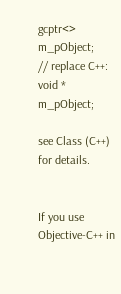gcptr<>                 m_pObject;      // replace C++: void * m_pObject;

see Class (C++) for details.


If you use Objective-C++ in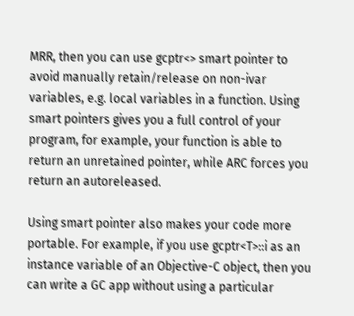MRR, then you can use gcptr<> smart pointer to avoid manually retain/release on non-ivar variables, e.g. local variables in a function. Using smart pointers gives you a full control of your program, for example, your function is able to return an unretained pointer, while ARC forces you return an autoreleased.

Using smart pointer also makes your code more portable. For example, if you use gcptr<T>::i as an instance variable of an Objective-C object, then you can write a GC app without using a particular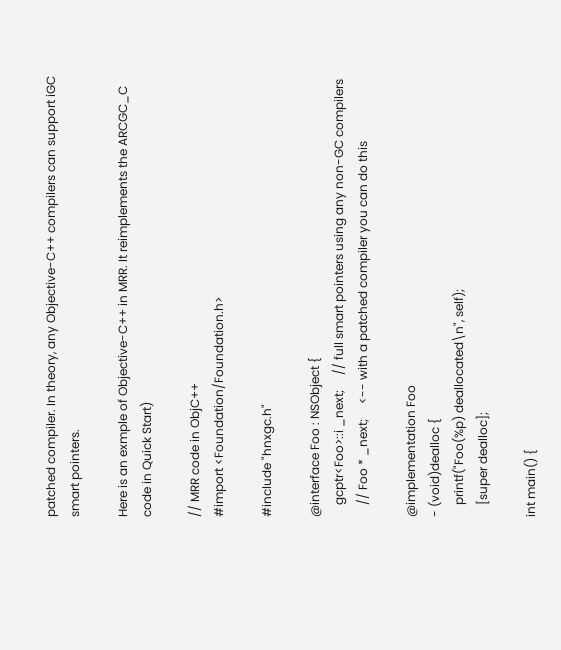patched compiler. In theory, any Objective-C++ compilers can support iGC smart pointers.

Here is an exmple of Objective-C++ in MRR. It reimplements the ARCGC_C code in Quick Start)

// MRR code in ObjC++
#import <Foundation/Foundation.h>

#include "hnxgc.h"

@interface Foo : NSObject {
    gcptr<Foo>::i _next;     // full smart pointers using any non-GC compilers
    // Foo * _next;     <-- with a patched compiler you can do this

@implementation Foo
- (void)dealloc {
    printf("Foo(%p) deallocated\n", self);
    [super dealloc];

int main() {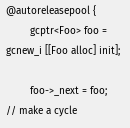@autoreleasepool {
        gcptr<Foo> foo = gcnew_i [[Foo alloc] init];

        foo->_next = foo;     // make a cycle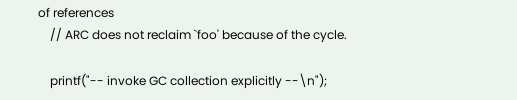of references
    // ARC does not reclaim `foo' because of the cycle.

    printf("-- invoke GC collection explicitly --\n");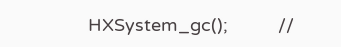HXSystem_gc();          //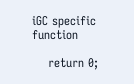iGC specific function

    return 0;